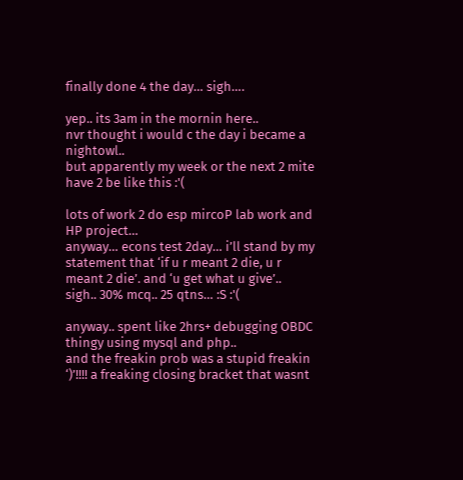finally done 4 the day… sigh….

yep.. its 3am in the mornin here..
nvr thought i would c the day i became a nightowl..
but apparently my week or the next 2 mite have 2 be like this :'(

lots of work 2 do esp mircoP lab work and HP project…
anyway… econs test 2day… i’ll stand by my statement that ‘if u r meant 2 die, u r meant 2 die’. and ‘u get what u give’..
sigh.. 30% mcq.. 25 qtns… :S :'(

anyway.. spent like 2hrs+ debugging OBDC thingy using mysql and php..
and the freakin prob was a stupid freakin ‘)’!!!! a freaking closing bracket that wasnt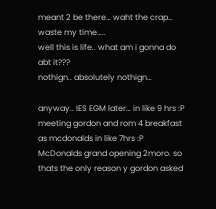meant 2 be there… waht the crap… waste my time…..
well this is life.. what am i gonna do abt it???
nothign.. absolutely nothign…

anyway.. IES EGM later… in like 9 hrs :P
meeting gordon and rom 4 breakfast as mcdonalds in like 7hrs :P
McDonalds grand opening 2moro. so thats the only reason y gordon asked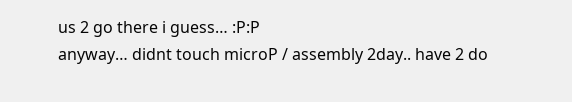us 2 go there i guess… :P:P
anyway… didnt touch microP / assembly 2day.. have 2 do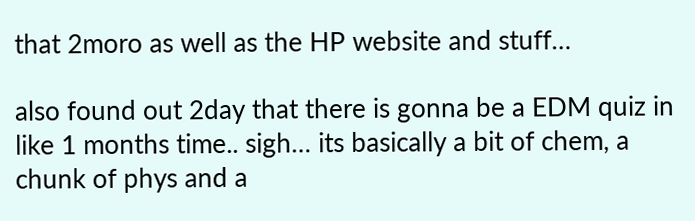that 2moro as well as the HP website and stuff…

also found out 2day that there is gonna be a EDM quiz in like 1 months time.. sigh… its basically a bit of chem, a chunk of phys and a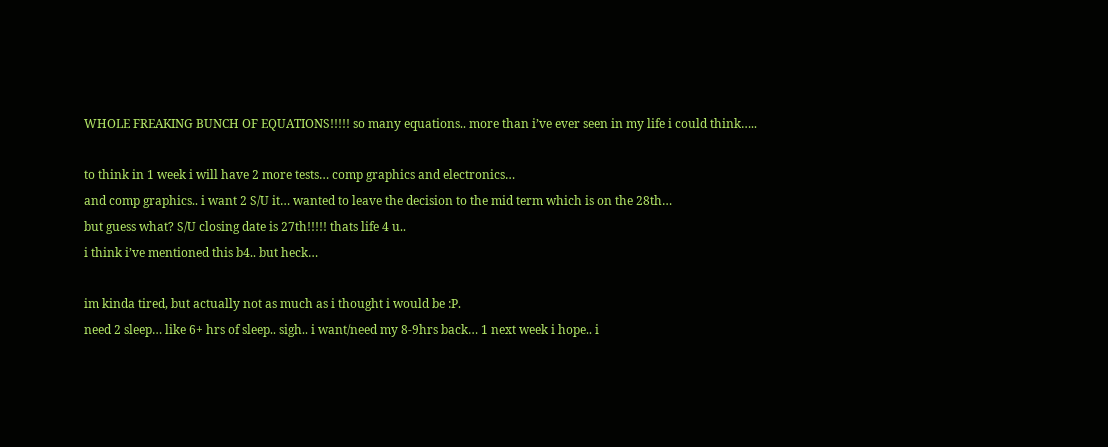WHOLE FREAKING BUNCH OF EQUATIONS!!!!! so many equations.. more than i’ve ever seen in my life i could think…..

to think in 1 week i will have 2 more tests… comp graphics and electronics…
and comp graphics.. i want 2 S/U it… wanted to leave the decision to the mid term which is on the 28th…
but guess what? S/U closing date is 27th!!!!! thats life 4 u..
i think i’ve mentioned this b4.. but heck…

im kinda tired, but actually not as much as i thought i would be :P.
need 2 sleep… like 6+ hrs of sleep.. sigh.. i want/need my 8-9hrs back… 1 next week i hope.. i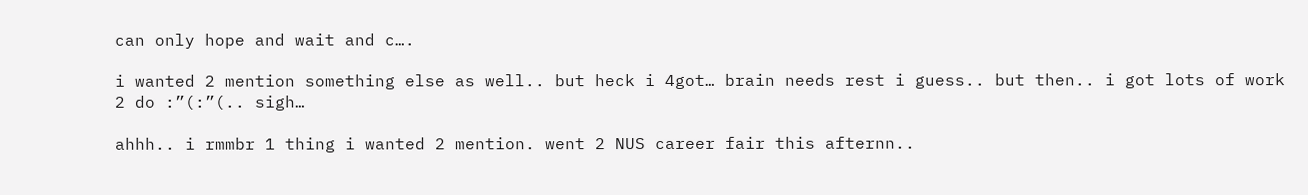can only hope and wait and c….

i wanted 2 mention something else as well.. but heck i 4got… brain needs rest i guess.. but then.. i got lots of work 2 do :”(:”(.. sigh…

ahhh.. i rmmbr 1 thing i wanted 2 mention. went 2 NUS career fair this afternn..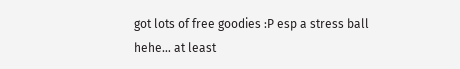got lots of free goodies :P esp a stress ball hehe… at least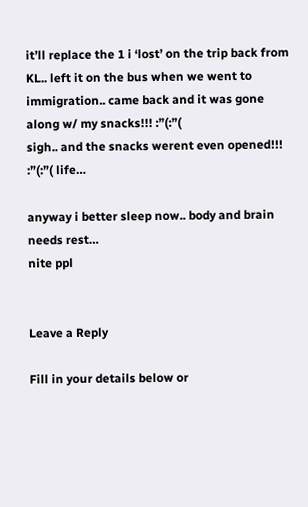it’ll replace the 1 i ‘lost’ on the trip back from KL.. left it on the bus when we went to immigration.. came back and it was gone along w/ my snacks!!! :”(:”(
sigh.. and the snacks werent even opened!!! :”(:”( life…

anyway i better sleep now.. body and brain needs rest…
nite ppl


Leave a Reply

Fill in your details below or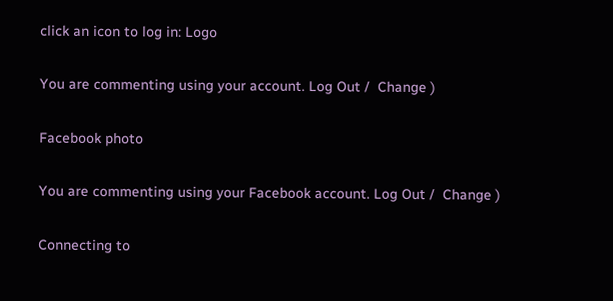click an icon to log in: Logo

You are commenting using your account. Log Out /  Change )

Facebook photo

You are commenting using your Facebook account. Log Out /  Change )

Connecting to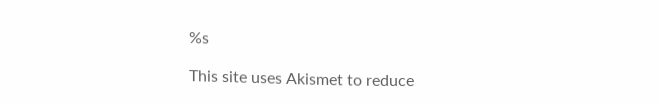%s

This site uses Akismet to reduce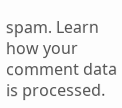spam. Learn how your comment data is processed.